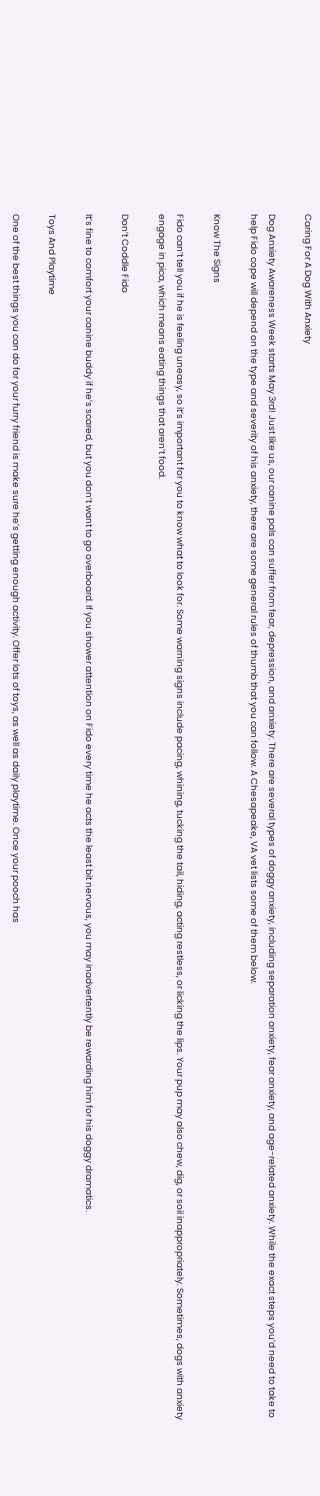Caring For A Dog With Anxiety

Dog Anxiety Awareness Week starts May 3rd! Just like us, our canine pals can suffer from fear, depression, and anxiety. There are several types of doggy anxiety, including separation anxiety, fear anxiety, and age-related anxiety. While the exact steps you’d need to take to help Fido cope will depend on the type and severity of his anxiety, there are some general rules of thumb that you can follow. A Chesapeake, VA vet lists some of them below.

Know The Signs

Fido can’t tell you if he is feeling uneasy, so it’s important for you to know what to look for. Some warning signs include pacing, whining, tucking the tail, hiding, acting restless, or licking the lips. Your pup may also chew, dig, or soil inappropriately. Sometimes, dogs with anxiety engage in pica, which means eating things that aren’t food.

Don’t Coddle Fido

It’s fine to comfort your canine buddy if he’s scared, but you don’t want to go overboard. If you shower attention on Fido every time he acts the least bit nervous, you may inadvertently be rewarding him for his doggy dramatics.

Toys And Playtime

One of the best things you can do for your furry friend is make sure he’s getting enough activity. Offer lots of toys, as well as daily playtime. Once your pooch has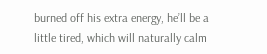burned off his extra energy, he’ll be a little tired, which will naturally calm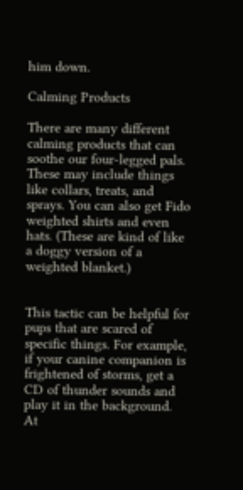him down.

Calming Products

There are many different calming products that can soothe our four-legged pals. These may include things like collars, treats, and sprays. You can also get Fido weighted shirts and even hats. (These are kind of like a doggy version of a weighted blanket.)


This tactic can be helpful for pups that are scared of specific things. For example, if your canine companion is frightened of storms, get a CD of thunder sounds and play it in the background. At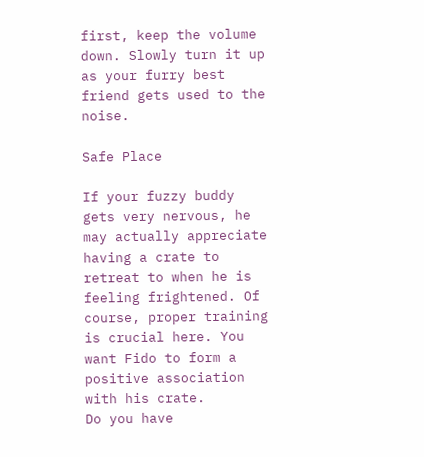first, keep the volume down. Slowly turn it up as your furry best friend gets used to the noise.

Safe Place

If your fuzzy buddy gets very nervous, he may actually appreciate having a crate to retreat to when he is feeling frightened. Of course, proper training is crucial here. You want Fido to form a positive association with his crate.
Do you have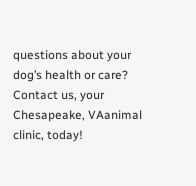questions about your dog’s health or care? Contact us, your Chesapeake, VAanimal clinic, today!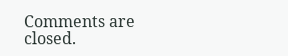Comments are closed.